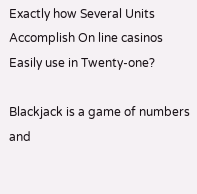Exactly how Several Units Accomplish On line casinos Easily use in Twenty-one?

Blackjack is a game of numbers and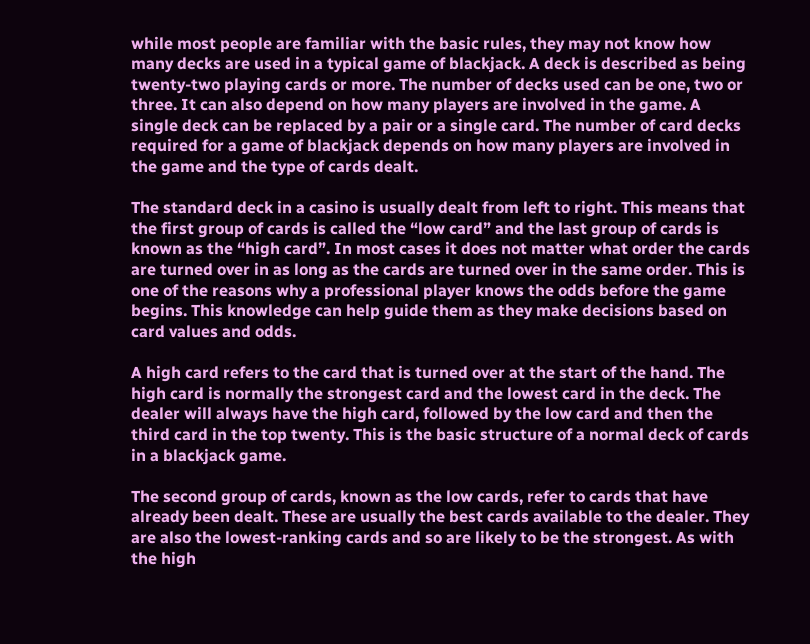while most people are familiar with the basic rules, they may not know how many decks are used in a typical game of blackjack. A deck is described as being twenty-two playing cards or more. The number of decks used can be one, two or three. It can also depend on how many players are involved in the game. A single deck can be replaced by a pair or a single card. The number of card decks required for a game of blackjack depends on how many players are involved in the game and the type of cards dealt.

The standard deck in a casino is usually dealt from left to right. This means that the first group of cards is called the “low card” and the last group of cards is known as the “high card”. In most cases it does not matter what order the cards are turned over in as long as the cards are turned over in the same order. This is one of the reasons why a professional player knows the odds before the game begins. This knowledge can help guide them as they make decisions based on card values and odds.

A high card refers to the card that is turned over at the start of the hand. The high card is normally the strongest card and the lowest card in the deck. The dealer will always have the high card, followed by the low card and then the third card in the top twenty. This is the basic structure of a normal deck of cards in a blackjack game.

The second group of cards, known as the low cards, refer to cards that have already been dealt. These are usually the best cards available to the dealer. They are also the lowest-ranking cards and so are likely to be the strongest. As with the high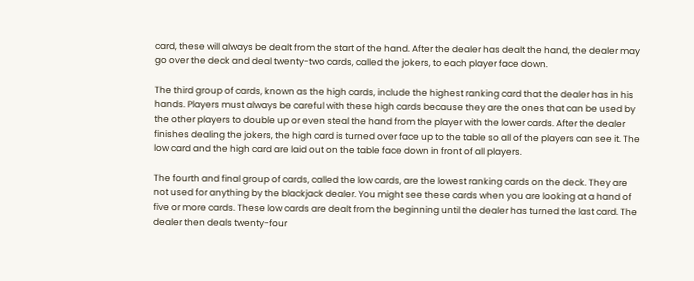card, these will always be dealt from the start of the hand. After the dealer has dealt the hand, the dealer may go over the deck and deal twenty-two cards, called the jokers, to each player face down.

The third group of cards, known as the high cards, include the highest ranking card that the dealer has in his hands. Players must always be careful with these high cards because they are the ones that can be used by the other players to double up or even steal the hand from the player with the lower cards. After the dealer finishes dealing the jokers, the high card is turned over face up to the table so all of the players can see it. The low card and the high card are laid out on the table face down in front of all players.

The fourth and final group of cards, called the low cards, are the lowest ranking cards on the deck. They are not used for anything by the blackjack dealer. You might see these cards when you are looking at a hand of five or more cards. These low cards are dealt from the beginning until the dealer has turned the last card. The dealer then deals twenty-four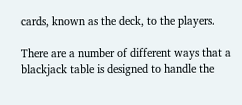cards, known as the deck, to the players.

There are a number of different ways that a blackjack table is designed to handle the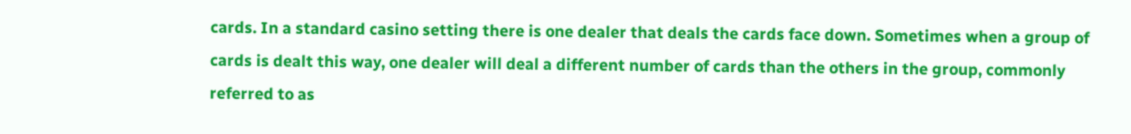cards. In a standard casino setting there is one dealer that deals the cards face down. Sometimes when a group of cards is dealt this way, one dealer will deal a different number of cards than the others in the group, commonly referred to as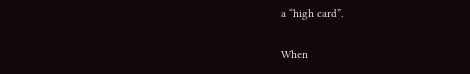a “high card”.

When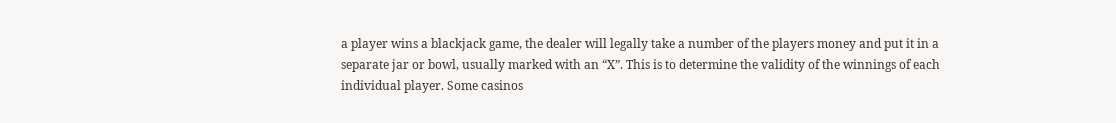a player wins a blackjack game, the dealer will legally take a number of the players money and put it in a separate jar or bowl, usually marked with an “X”. This is to determine the validity of the winnings of each individual player. Some casinos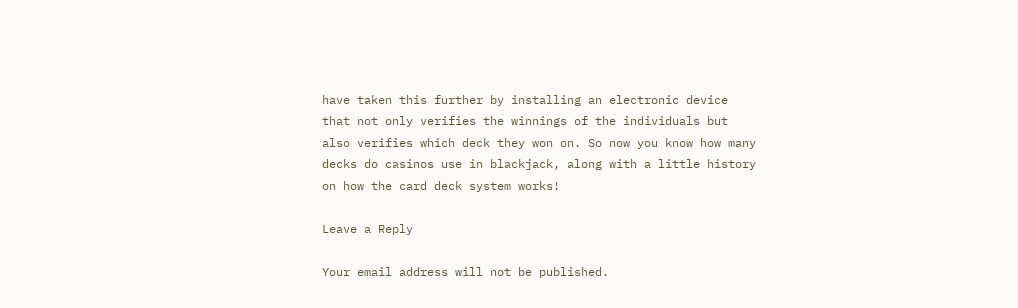have taken this further by installing an electronic device that not only verifies the winnings of the individuals but also verifies which deck they won on. So now you know how many decks do casinos use in blackjack, along with a little history on how the card deck system works!

Leave a Reply

Your email address will not be published.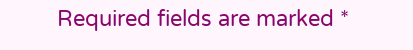Required fields are marked *